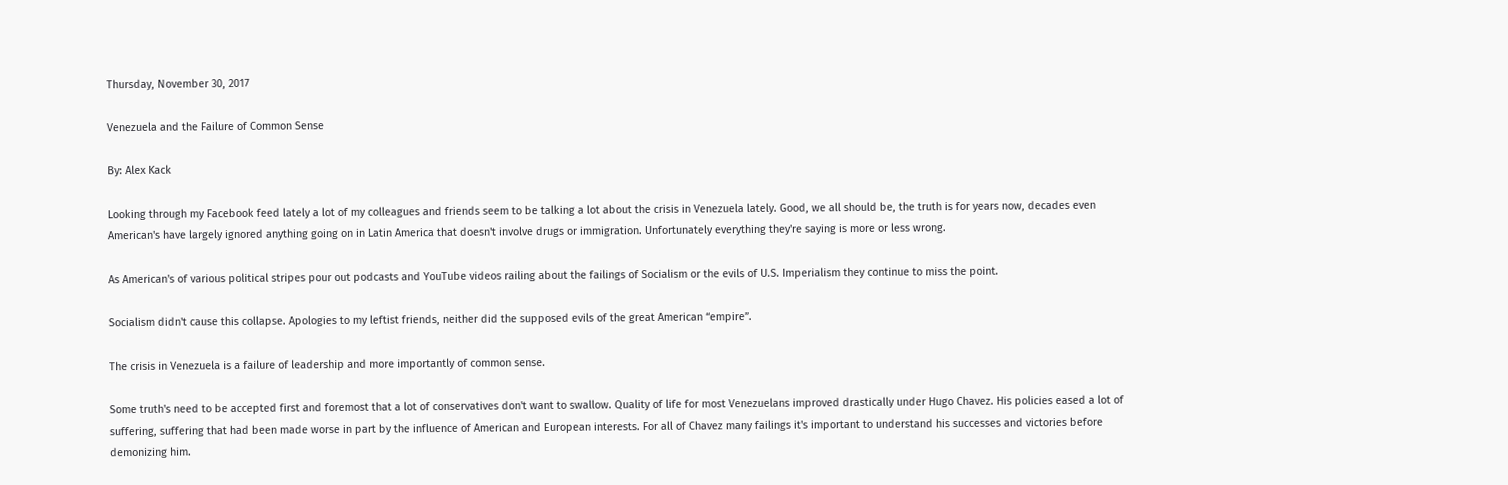Thursday, November 30, 2017

Venezuela and the Failure of Common Sense

By: Alex Kack

Looking through my Facebook feed lately a lot of my colleagues and friends seem to be talking a lot about the crisis in Venezuela lately. Good, we all should be, the truth is for years now, decades even American's have largely ignored anything going on in Latin America that doesn't involve drugs or immigration. Unfortunately everything they're saying is more or less wrong.

As American's of various political stripes pour out podcasts and YouTube videos railing about the failings of Socialism or the evils of U.S. Imperialism they continue to miss the point.

Socialism didn't cause this collapse. Apologies to my leftist friends, neither did the supposed evils of the great American “empire”.

The crisis in Venezuela is a failure of leadership and more importantly of common sense.

Some truth's need to be accepted first and foremost that a lot of conservatives don't want to swallow. Quality of life for most Venezuelans improved drastically under Hugo Chavez. His policies eased a lot of suffering, suffering that had been made worse in part by the influence of American and European interests. For all of Chavez many failings it's important to understand his successes and victories before demonizing him.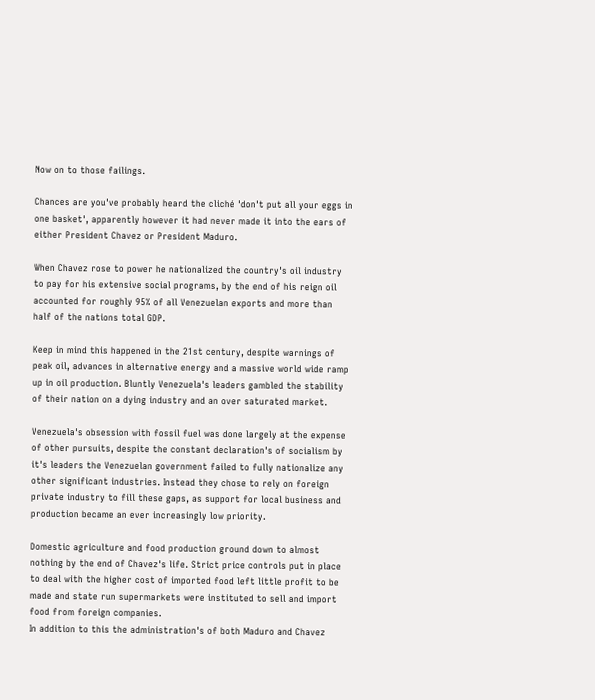Now on to those failings.

Chances are you've probably heard the cliché 'don't put all your eggs in one basket', apparently however it had never made it into the ears of either President Chavez or President Maduro.

When Chavez rose to power he nationalized the country's oil industry to pay for his extensive social programs, by the end of his reign oil accounted for roughly 95% of all Venezuelan exports and more than half of the nations total GDP.

Keep in mind this happened in the 21st century, despite warnings of peak oil, advances in alternative energy and a massive world wide ramp up in oil production. Bluntly Venezuela's leaders gambled the stability of their nation on a dying industry and an over saturated market.

Venezuela's obsession with fossil fuel was done largely at the expense of other pursuits, despite the constant declaration's of socialism by it's leaders the Venezuelan government failed to fully nationalize any other significant industries. Instead they chose to rely on foreign private industry to fill these gaps, as support for local business and production became an ever increasingly low priority.

Domestic agriculture and food production ground down to almost nothing by the end of Chavez's life. Strict price controls put in place to deal with the higher cost of imported food left little profit to be made and state run supermarkets were instituted to sell and import food from foreign companies.
In addition to this the administration's of both Maduro and Chavez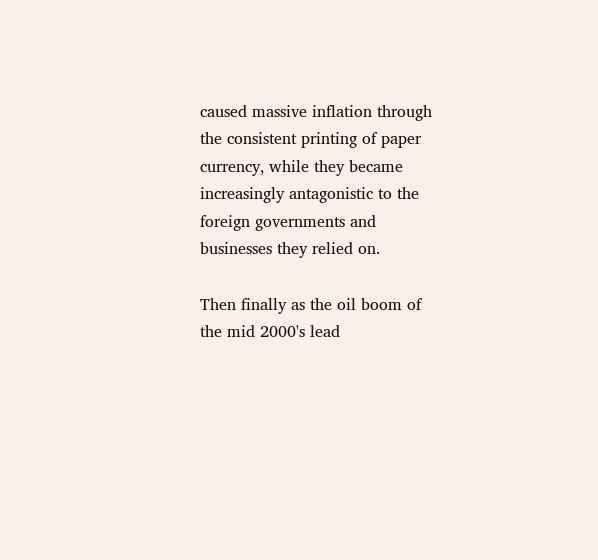caused massive inflation through the consistent printing of paper currency, while they became increasingly antagonistic to the foreign governments and businesses they relied on.

Then finally as the oil boom of the mid 2000's lead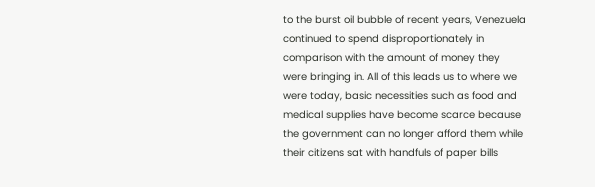to the burst oil bubble of recent years, Venezuela continued to spend disproportionately in comparison with the amount of money they were bringing in. All of this leads us to where we were today, basic necessities such as food and medical supplies have become scarce because the government can no longer afford them while their citizens sat with handfuls of paper bills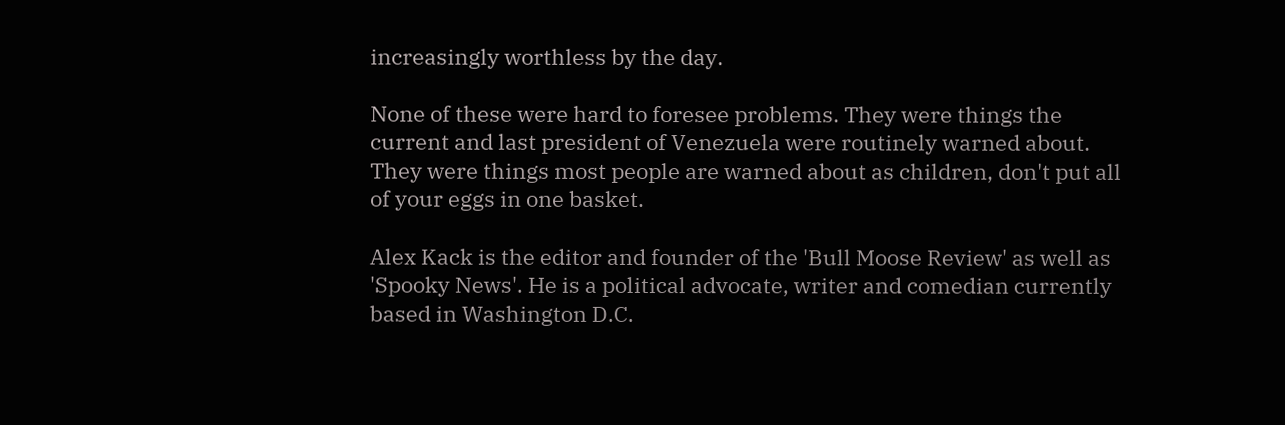increasingly worthless by the day.

None of these were hard to foresee problems. They were things the current and last president of Venezuela were routinely warned about. They were things most people are warned about as children, don't put all of your eggs in one basket.

Alex Kack is the editor and founder of the 'Bull Moose Review' as well as 'Spooky News'. He is a political advocate, writer and comedian currently based in Washington D.C.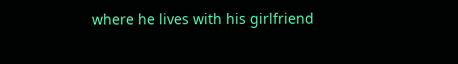where he lives with his girlfriend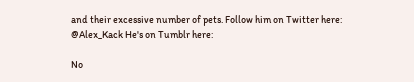and their excessive number of pets. Follow him on Twitter here: @Alex_Kack He's on Tumblr here:

No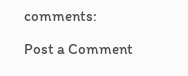comments:

Post a Comment